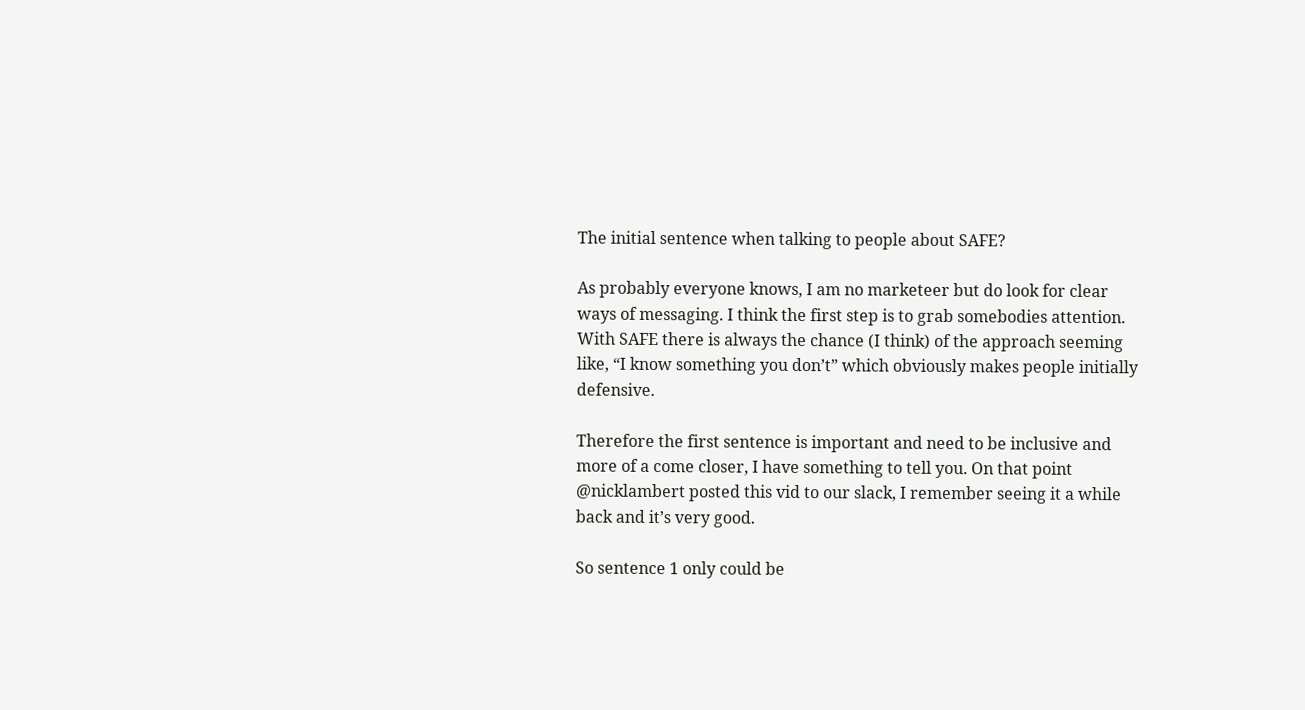The initial sentence when talking to people about SAFE?

As probably everyone knows, I am no marketeer but do look for clear ways of messaging. I think the first step is to grab somebodies attention. With SAFE there is always the chance (I think) of the approach seeming like, “I know something you don’t” which obviously makes people initially defensive.

Therefore the first sentence is important and need to be inclusive and more of a come closer, I have something to tell you. On that point @nicklambert posted this vid to our slack, I remember seeing it a while back and it’s very good.

So sentence 1 only could be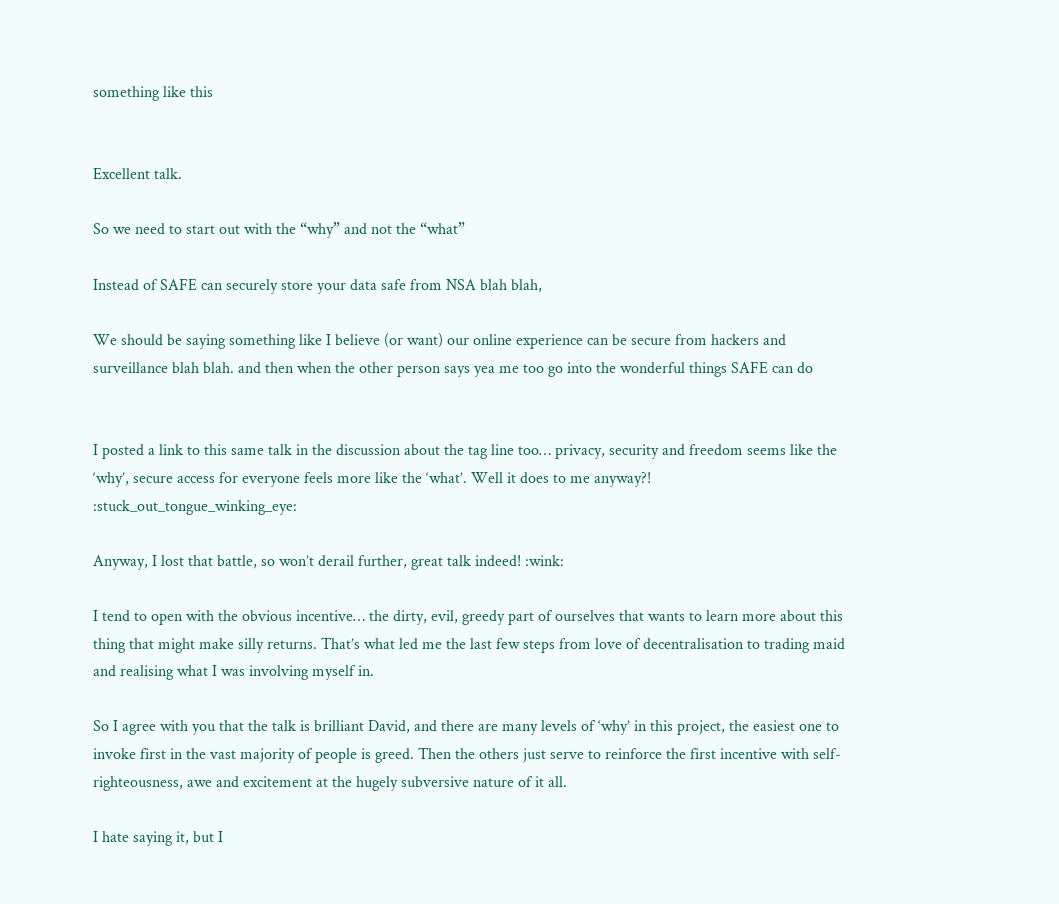something like this


Excellent talk.

So we need to start out with the “why” and not the “what”

Instead of SAFE can securely store your data safe from NSA blah blah,

We should be saying something like I believe (or want) our online experience can be secure from hackers and surveillance blah blah. and then when the other person says yea me too go into the wonderful things SAFE can do


I posted a link to this same talk in the discussion about the tag line too… privacy, security and freedom seems like the ‘why’, secure access for everyone feels more like the ‘what’. Well it does to me anyway?! :stuck_out_tongue_winking_eye:

Anyway, I lost that battle, so won’t derail further, great talk indeed! :wink:

I tend to open with the obvious incentive… the dirty, evil, greedy part of ourselves that wants to learn more about this thing that might make silly returns. That’s what led me the last few steps from love of decentralisation to trading maid and realising what I was involving myself in.

So I agree with you that the talk is brilliant David, and there are many levels of ‘why’ in this project, the easiest one to invoke first in the vast majority of people is greed. Then the others just serve to reinforce the first incentive with self-righteousness, awe and excitement at the hugely subversive nature of it all.

I hate saying it, but I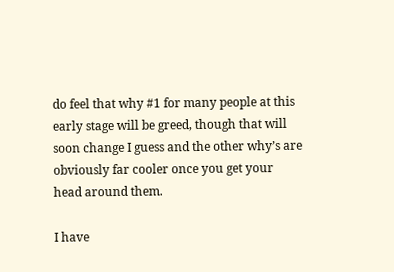do feel that why #1 for many people at this early stage will be greed, though that will soon change I guess and the other why’s are obviously far cooler once you get your head around them.

I have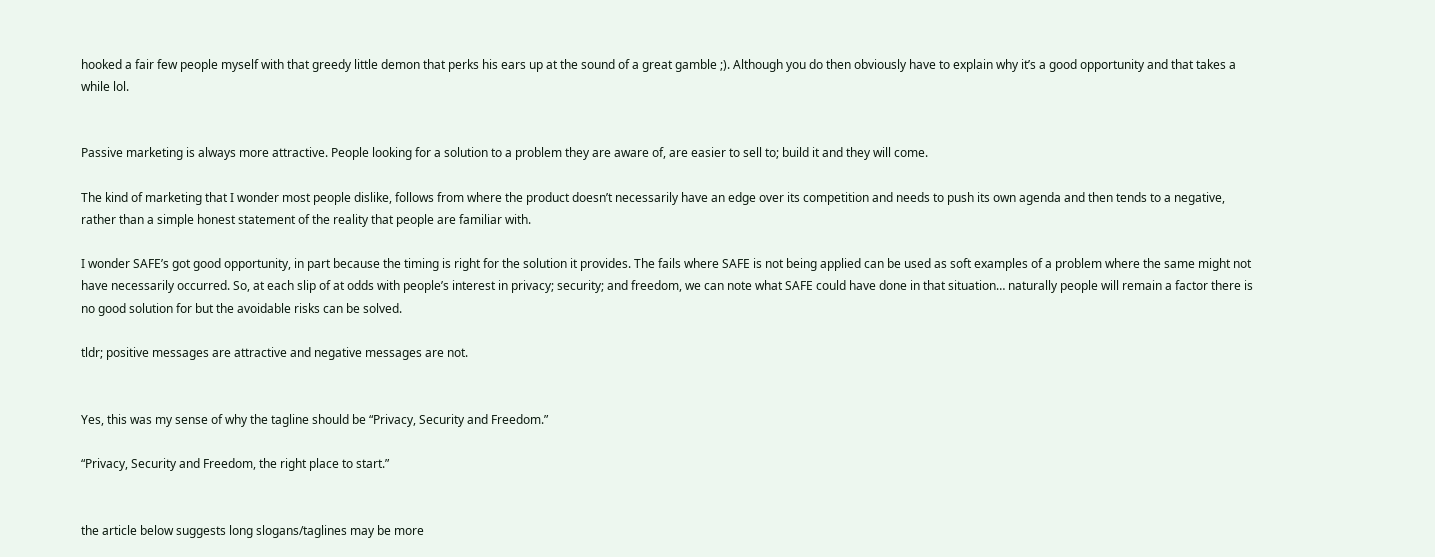hooked a fair few people myself with that greedy little demon that perks his ears up at the sound of a great gamble ;). Although you do then obviously have to explain why it’s a good opportunity and that takes a while lol.


Passive marketing is always more attractive. People looking for a solution to a problem they are aware of, are easier to sell to; build it and they will come.

The kind of marketing that I wonder most people dislike, follows from where the product doesn’t necessarily have an edge over its competition and needs to push its own agenda and then tends to a negative, rather than a simple honest statement of the reality that people are familiar with.

I wonder SAFE’s got good opportunity, in part because the timing is right for the solution it provides. The fails where SAFE is not being applied can be used as soft examples of a problem where the same might not have necessarily occurred. So, at each slip of at odds with people’s interest in privacy; security; and freedom, we can note what SAFE could have done in that situation… naturally people will remain a factor there is no good solution for but the avoidable risks can be solved.

tldr; positive messages are attractive and negative messages are not.


Yes, this was my sense of why the tagline should be “Privacy, Security and Freedom.”

“Privacy, Security and Freedom, the right place to start.”


the article below suggests long slogans/taglines may be more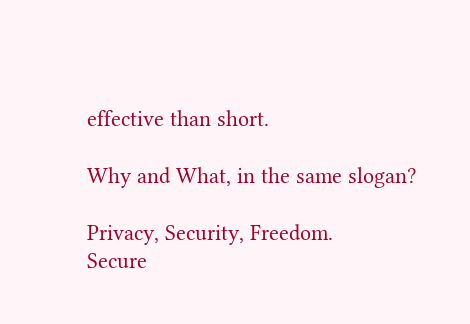effective than short.

Why and What, in the same slogan?

Privacy, Security, Freedom.
Secure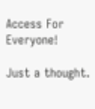Access For Everyone!

Just a thought.